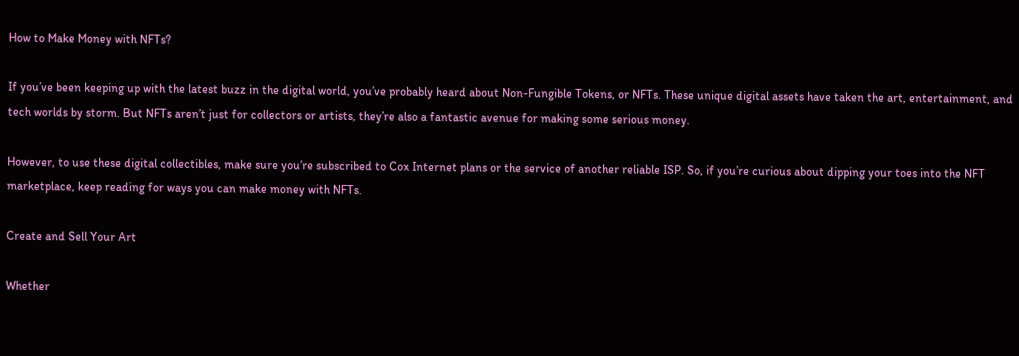How to Make Money with NFTs?

If you’ve been keeping up with the latest buzz in the digital world, you’ve probably heard about Non-Fungible Tokens, or NFTs. These unique digital assets have taken the art, entertainment, and tech worlds by storm. But NFTs aren’t just for collectors or artists, they’re also a fantastic avenue for making some serious money.

However, to use these digital collectibles, make sure you’re subscribed to Cox Internet plans or the service of another reliable ISP. So, if you’re curious about dipping your toes into the NFT marketplace, keep reading for ways you can make money with NFTs.

Create and Sell Your Art

Whether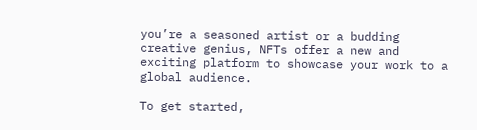you’re a seasoned artist or a budding creative genius, NFTs offer a new and exciting platform to showcase your work to a global audience.

To get started,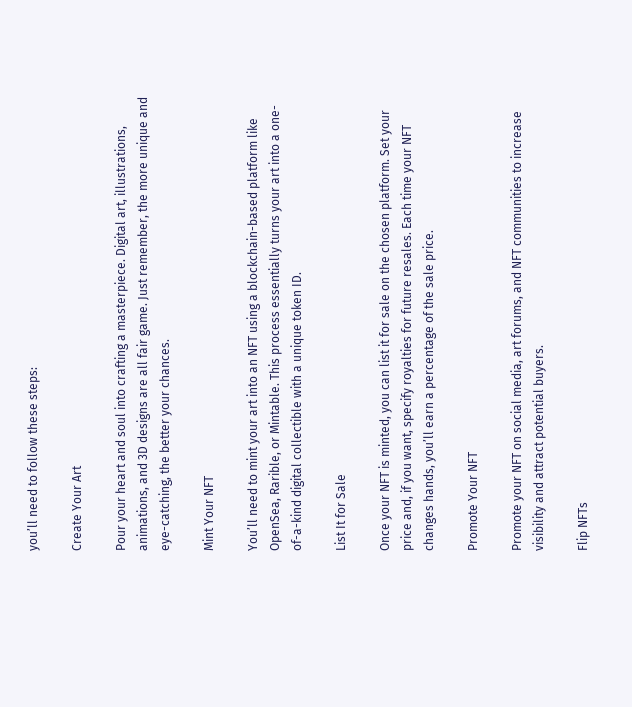you’ll need to follow these steps:

Create Your Art

Pour your heart and soul into crafting a masterpiece. Digital art, illustrations, animations, and 3D designs are all fair game. Just remember, the more unique and eye-catching, the better your chances.

Mint Your NFT

You’ll need to mint your art into an NFT using a blockchain-based platform like OpenSea, Rarible, or Mintable. This process essentially turns your art into a one-of-a-kind digital collectible with a unique token ID.

List It for Sale

Once your NFT is minted, you can list it for sale on the chosen platform. Set your price and, if you want, specify royalties for future resales. Each time your NFT changes hands, you’ll earn a percentage of the sale price.

Promote Your NFT

Promote your NFT on social media, art forums, and NFT communities to increase visibility and attract potential buyers.

Flip NFTs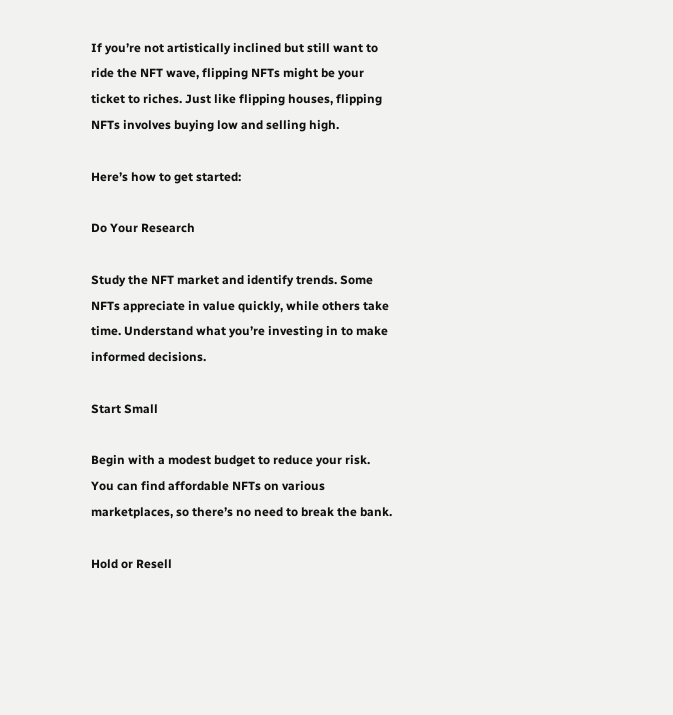If you’re not artistically inclined but still want to ride the NFT wave, flipping NFTs might be your ticket to riches. Just like flipping houses, flipping NFTs involves buying low and selling high.

Here’s how to get started:

Do Your Research

Study the NFT market and identify trends. Some NFTs appreciate in value quickly, while others take time. Understand what you’re investing in to make informed decisions.

Start Small

Begin with a modest budget to reduce your risk. You can find affordable NFTs on various marketplaces, so there’s no need to break the bank.

Hold or Resell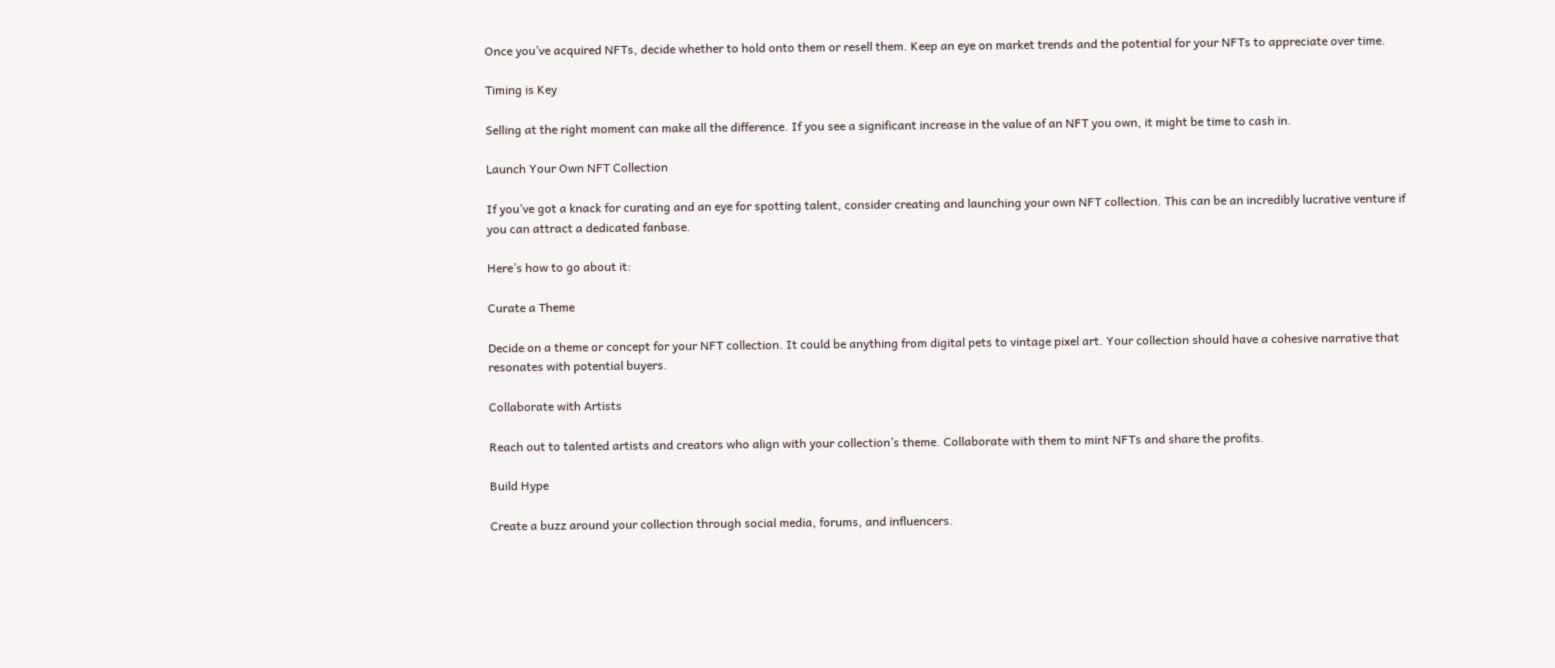Once you’ve acquired NFTs, decide whether to hold onto them or resell them. Keep an eye on market trends and the potential for your NFTs to appreciate over time.

Timing is Key

Selling at the right moment can make all the difference. If you see a significant increase in the value of an NFT you own, it might be time to cash in.

Launch Your Own NFT Collection

If you’ve got a knack for curating and an eye for spotting talent, consider creating and launching your own NFT collection. This can be an incredibly lucrative venture if you can attract a dedicated fanbase.

Here’s how to go about it:

Curate a Theme

Decide on a theme or concept for your NFT collection. It could be anything from digital pets to vintage pixel art. Your collection should have a cohesive narrative that resonates with potential buyers.

Collaborate with Artists

Reach out to talented artists and creators who align with your collection’s theme. Collaborate with them to mint NFTs and share the profits.

Build Hype

Create a buzz around your collection through social media, forums, and influencers.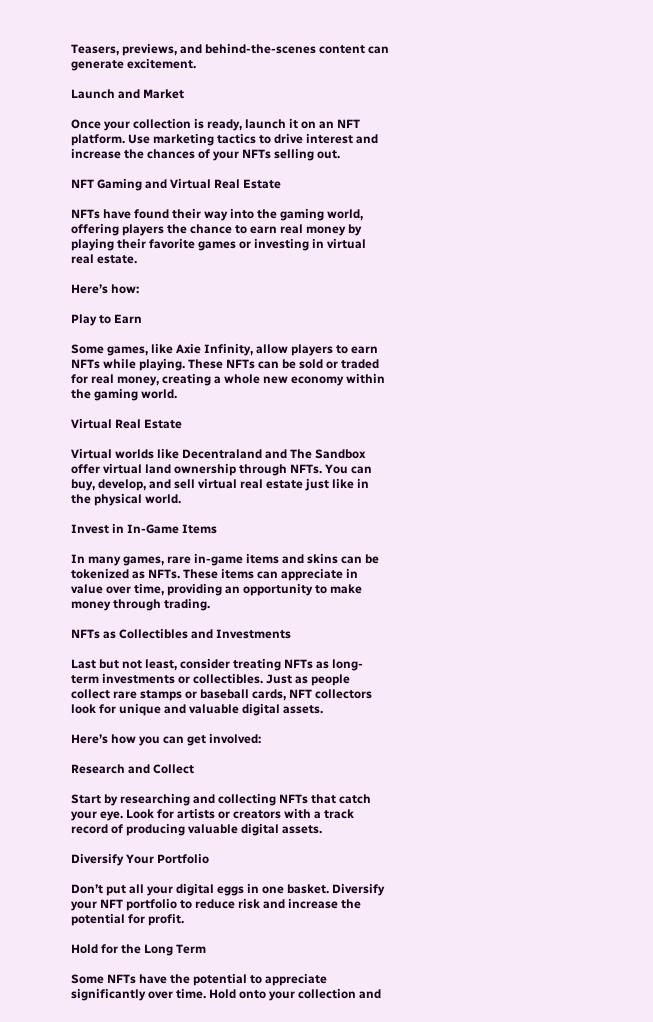Teasers, previews, and behind-the-scenes content can generate excitement.

Launch and Market

Once your collection is ready, launch it on an NFT platform. Use marketing tactics to drive interest and increase the chances of your NFTs selling out.

NFT Gaming and Virtual Real Estate

NFTs have found their way into the gaming world, offering players the chance to earn real money by playing their favorite games or investing in virtual real estate.

Here’s how:

Play to Earn

Some games, like Axie Infinity, allow players to earn NFTs while playing. These NFTs can be sold or traded for real money, creating a whole new economy within the gaming world.

Virtual Real Estate

Virtual worlds like Decentraland and The Sandbox offer virtual land ownership through NFTs. You can buy, develop, and sell virtual real estate just like in the physical world.

Invest in In-Game Items

In many games, rare in-game items and skins can be tokenized as NFTs. These items can appreciate in value over time, providing an opportunity to make money through trading.

NFTs as Collectibles and Investments

Last but not least, consider treating NFTs as long-term investments or collectibles. Just as people collect rare stamps or baseball cards, NFT collectors look for unique and valuable digital assets.

Here’s how you can get involved:

Research and Collect

Start by researching and collecting NFTs that catch your eye. Look for artists or creators with a track record of producing valuable digital assets.

Diversify Your Portfolio

Don’t put all your digital eggs in one basket. Diversify your NFT portfolio to reduce risk and increase the potential for profit.

Hold for the Long Term

Some NFTs have the potential to appreciate significantly over time. Hold onto your collection and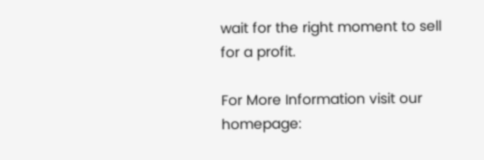wait for the right moment to sell for a profit.

For More Information visit our homepage: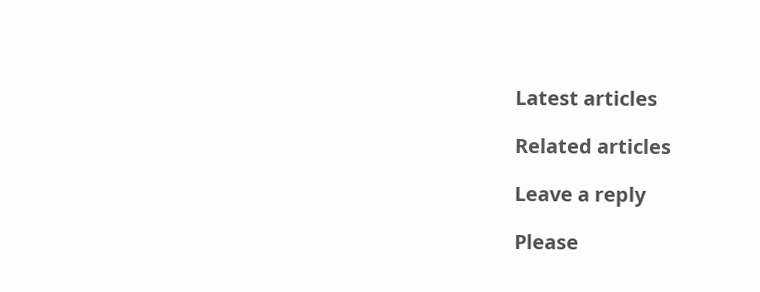Latest articles

Related articles

Leave a reply

Please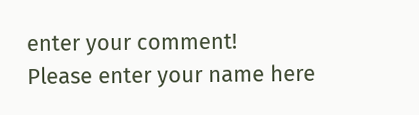enter your comment!
Please enter your name here